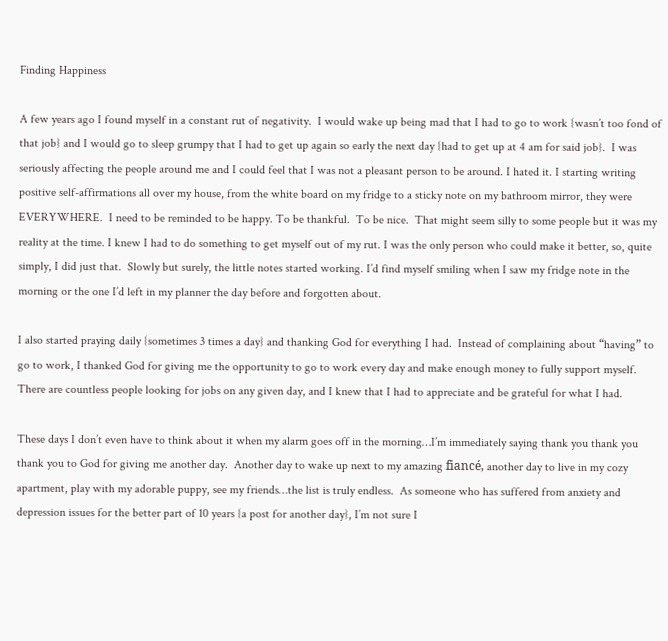Finding Happiness

A few years ago I found myself in a constant rut of negativity.  I would wake up being mad that I had to go to work {wasn’t too fond of that job} and I would go to sleep grumpy that I had to get up again so early the next day {had to get up at 4 am for said job}.  I was seriously affecting the people around me and I could feel that I was not a pleasant person to be around. I hated it. I starting writing positive self-affirmations all over my house, from the white board on my fridge to a sticky note on my bathroom mirror, they were EVERYWHERE.  I need to be reminded to be happy. To be thankful.  To be nice.  That might seem silly to some people but it was my reality at the time. I knew I had to do something to get myself out of my rut. I was the only person who could make it better, so, quite simply, I did just that.  Slowly but surely, the little notes started working. I’d find myself smiling when I saw my fridge note in the morning or the one I’d left in my planner the day before and forgotten about.

I also started praying daily {sometimes 3 times a day} and thanking God for everything I had.  Instead of complaining about “having” to go to work, I thanked God for giving me the opportunity to go to work every day and make enough money to fully support myself.  There are countless people looking for jobs on any given day, and I knew that I had to appreciate and be grateful for what I had.

These days I don’t even have to think about it when my alarm goes off in the morning…I’m immediately saying thank you thank you thank you to God for giving me another day.  Another day to wake up next to my amazing fiancé, another day to live in my cozy apartment, play with my adorable puppy, see my friends…the list is truly endless.  As someone who has suffered from anxiety and depression issues for the better part of 10 years {a post for another day}, I’m not sure I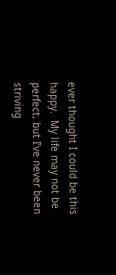ever thought I could be this happy.  My life may not be perfect, but I’ve never been striving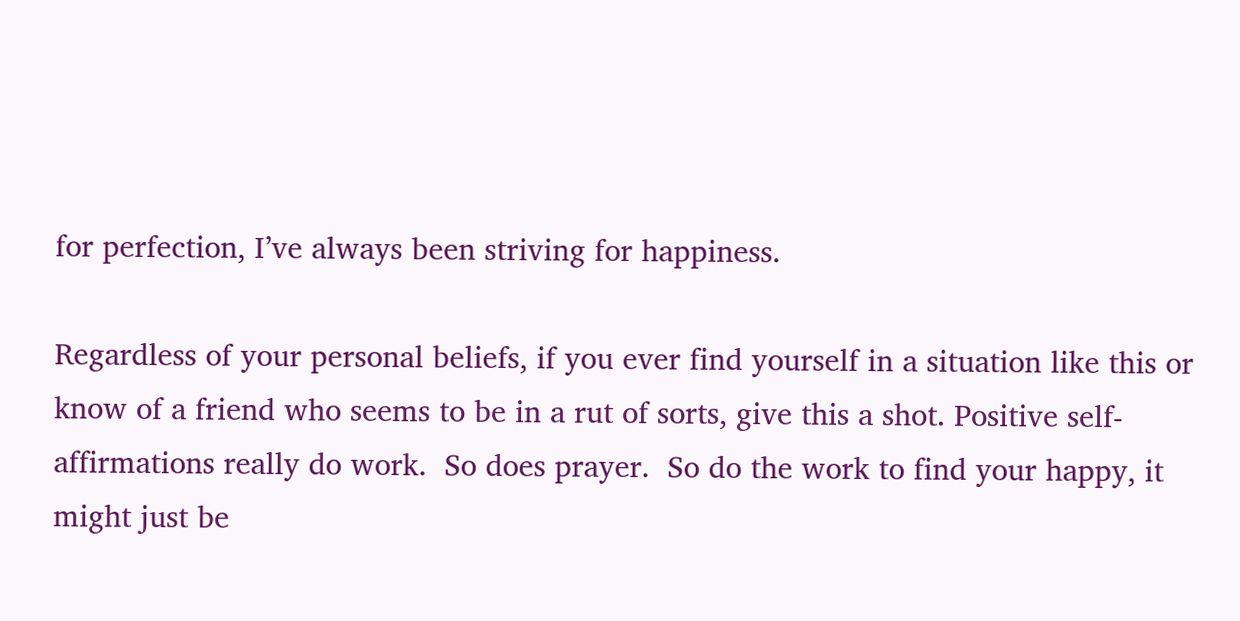for perfection, I’ve always been striving for happiness.

Regardless of your personal beliefs, if you ever find yourself in a situation like this or know of a friend who seems to be in a rut of sorts, give this a shot. Positive self-affirmations really do work.  So does prayer.  So do the work to find your happy, it might just be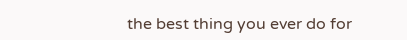the best thing you ever do for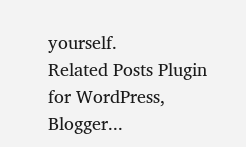yourself.
Related Posts Plugin for WordPress, Blogger...